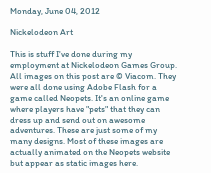Monday, June 04, 2012

Nickelodeon Art

This is stuff I've done during my employment at Nickelodeon Games Group. All images on this post are © Viacom. They were all done using Adobe Flash for a game called Neopets. It's an online game where players have "pets" that they can dress up and send out on awesome adventures. These are just some of my many designs. Most of these images are actually animated on the Neopets website but appear as static images here.